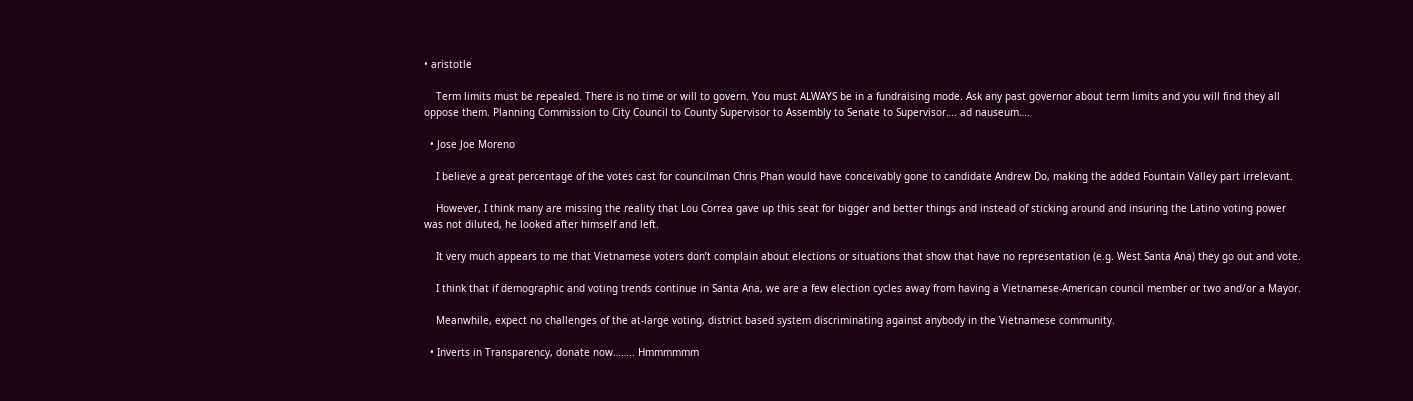• aristotle

    Term limits must be repealed. There is no time or will to govern. You must ALWAYS be in a fundraising mode. Ask any past governor about term limits and you will find they all oppose them. Planning Commission to City Council to County Supervisor to Assembly to Senate to Supervisor…. ad nauseum….

  • Jose Joe Moreno

    I believe a great percentage of the votes cast for councilman Chris Phan would have conceivably gone to candidate Andrew Do, making the added Fountain Valley part irrelevant.

    However, I think many are missing the reality that Lou Correa gave up this seat for bigger and better things and instead of sticking around and insuring the Latino voting power was not diluted, he looked after himself and left.

    It very much appears to me that Vietnamese voters don’t complain about elections or situations that show that have no representation (e.g. West Santa Ana) they go out and vote.

    I think that if demographic and voting trends continue in Santa Ana, we are a few election cycles away from having a Vietnamese-American council member or two and/or a Mayor.

    Meanwhile, expect no challenges of the at-large voting, district based system discriminating against anybody in the Vietnamese community.

  • Inverts in Transparency, donate now…….. Hmmmmmm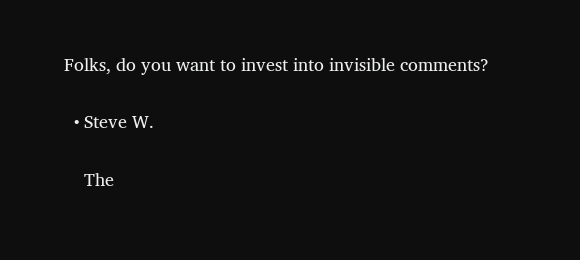Folks, do you want to invest into invisible comments?

  • Steve W.

    The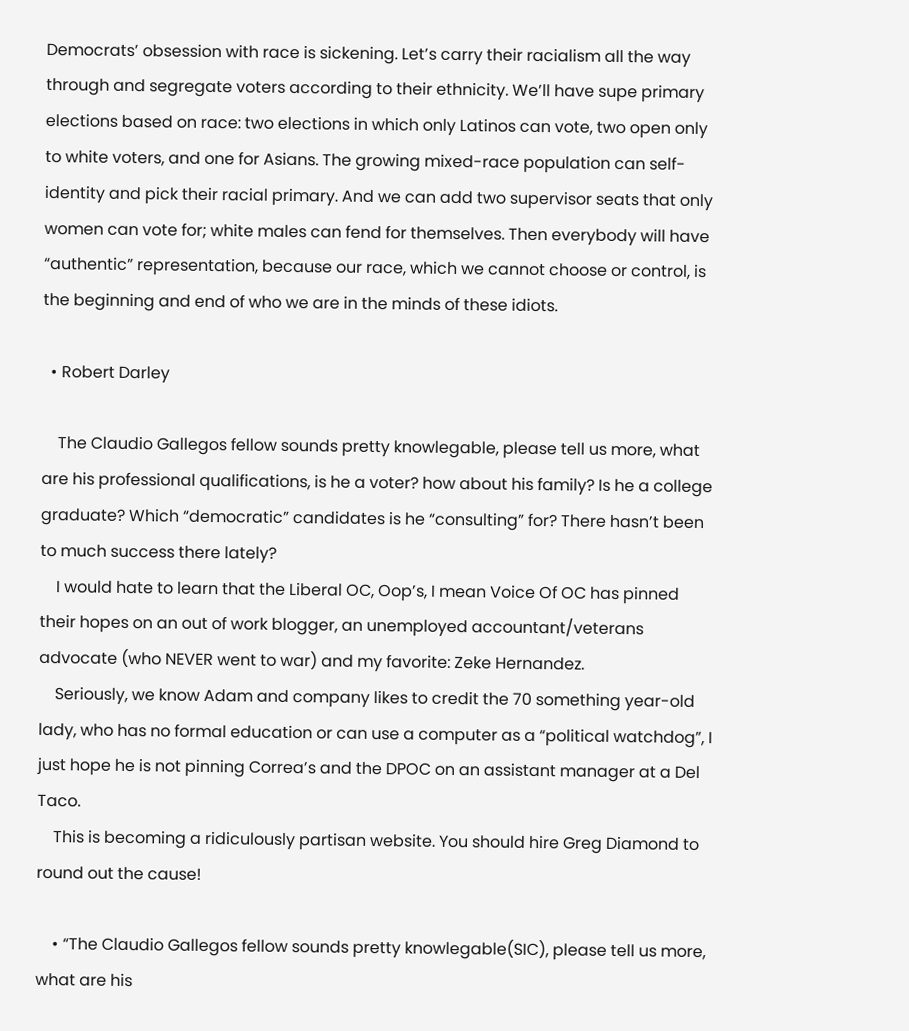Democrats’ obsession with race is sickening. Let’s carry their racialism all the way through and segregate voters according to their ethnicity. We’ll have supe primary elections based on race: two elections in which only Latinos can vote, two open only to white voters, and one for Asians. The growing mixed-race population can self-identity and pick their racial primary. And we can add two supervisor seats that only women can vote for; white males can fend for themselves. Then everybody will have “authentic” representation, because our race, which we cannot choose or control, is the beginning and end of who we are in the minds of these idiots.

  • Robert Darley

    The Claudio Gallegos fellow sounds pretty knowlegable, please tell us more, what are his professional qualifications, is he a voter? how about his family? Is he a college graduate? Which “democratic” candidates is he “consulting” for? There hasn’t been to much success there lately?
    I would hate to learn that the Liberal OC, Oop’s, I mean Voice Of OC has pinned their hopes on an out of work blogger, an unemployed accountant/veterans advocate (who NEVER went to war) and my favorite: Zeke Hernandez.
    Seriously, we know Adam and company likes to credit the 70 something year-old lady, who has no formal education or can use a computer as a “political watchdog”, I just hope he is not pinning Correa’s and the DPOC on an assistant manager at a Del Taco.
    This is becoming a ridiculously partisan website. You should hire Greg Diamond to round out the cause!

    • “The Claudio Gallegos fellow sounds pretty knowlegable(SIC), please tell us more, what are his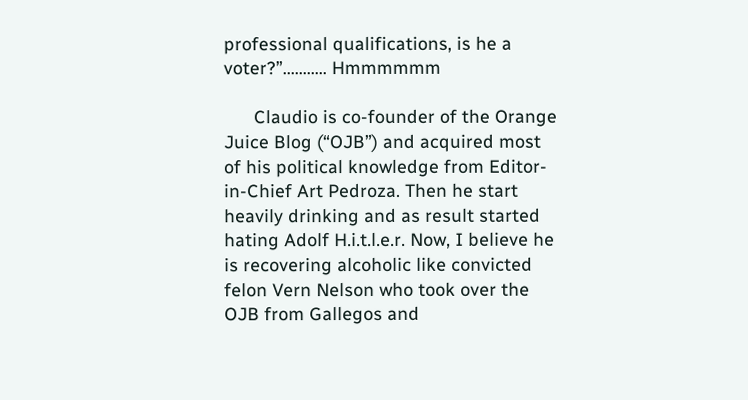professional qualifications, is he a voter?”……….. Hmmmmmm

      Claudio is co-founder of the Orange Juice Blog (“OJB”) and acquired most of his political knowledge from Editor-in-Chief Art Pedroza. Then he start heavily drinking and as result started hating Adolf H.i.t.l.e.r. Now, I believe he is recovering alcoholic like convicted felon Vern Nelson who took over the OJB from Gallegos and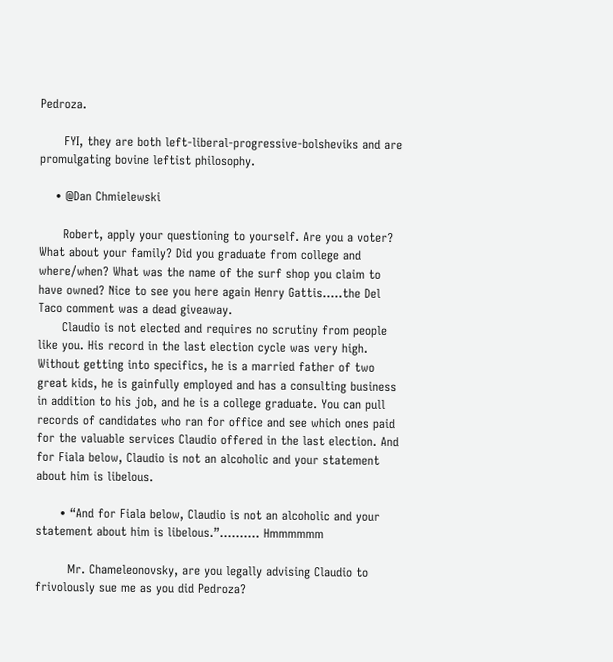Pedroza.

      FYI, they are both left-liberal-progressive-bolsheviks and are promulgating bovine leftist philosophy.

    • @Dan Chmielewski

      Robert, apply your questioning to yourself. Are you a voter? What about your family? Did you graduate from college and where/when? What was the name of the surf shop you claim to have owned? Nice to see you here again Henry Gattis…..the Del Taco comment was a dead giveaway.
      Claudio is not elected and requires no scrutiny from people like you. His record in the last election cycle was very high. Without getting into specifics, he is a married father of two great kids, he is gainfully employed and has a consulting business in addition to his job, and he is a college graduate. You can pull records of candidates who ran for office and see which ones paid for the valuable services Claudio offered in the last election. And for Fiala below, Claudio is not an alcoholic and your statement about him is libelous.

      • “And for Fiala below, Claudio is not an alcoholic and your statement about him is libelous.”………. Hmmmmmm

        Mr. Chameleonovsky, are you legally advising Claudio to frivolously sue me as you did Pedroza?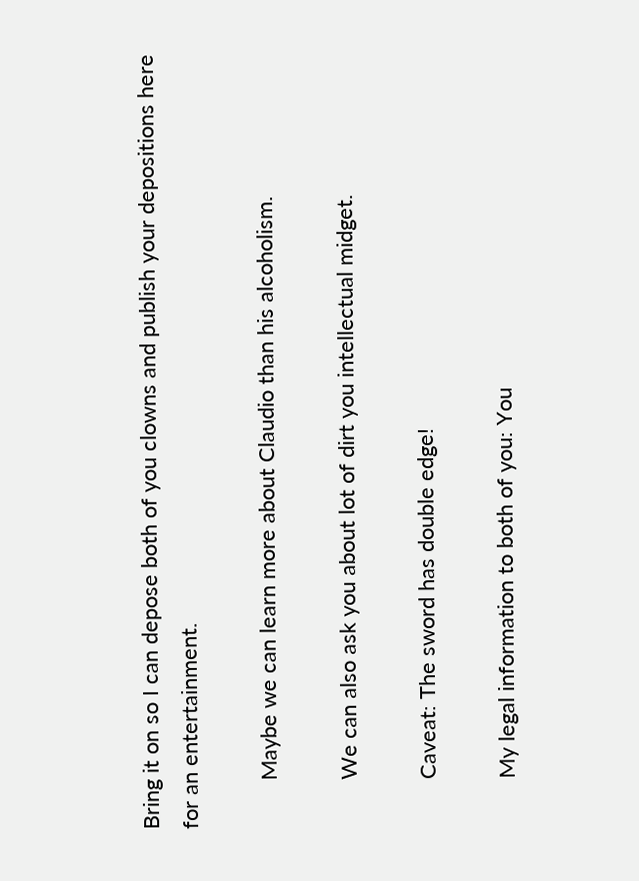Bring it on so I can depose both of you clowns and publish your depositions here for an entertainment.

        Maybe we can learn more about Claudio than his alcoholism.

        We can also ask you about lot of dirt you intellectual midget.

        Caveat: The sword has double edge!

        My legal information to both of you: You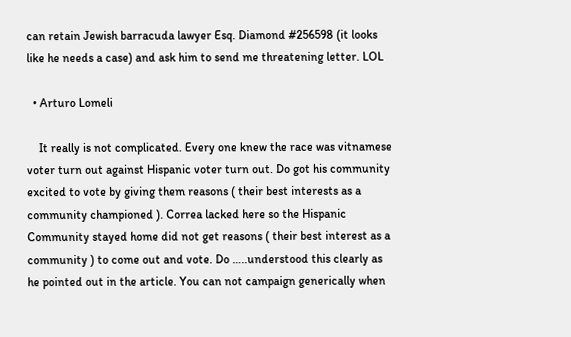can retain Jewish barracuda lawyer Esq. Diamond #256598 (it looks like he needs a case) and ask him to send me threatening letter. LOL

  • Arturo Lomeli

    It really is not complicated. Every one knew the race was vitnamese voter turn out against Hispanic voter turn out. Do got his community excited to vote by giving them reasons ( their best interests as a community championed ). Correa lacked here so the Hispanic Community stayed home did not get reasons ( their best interest as a community ) to come out and vote. Do …..understood this clearly as he pointed out in the article. You can not campaign generically when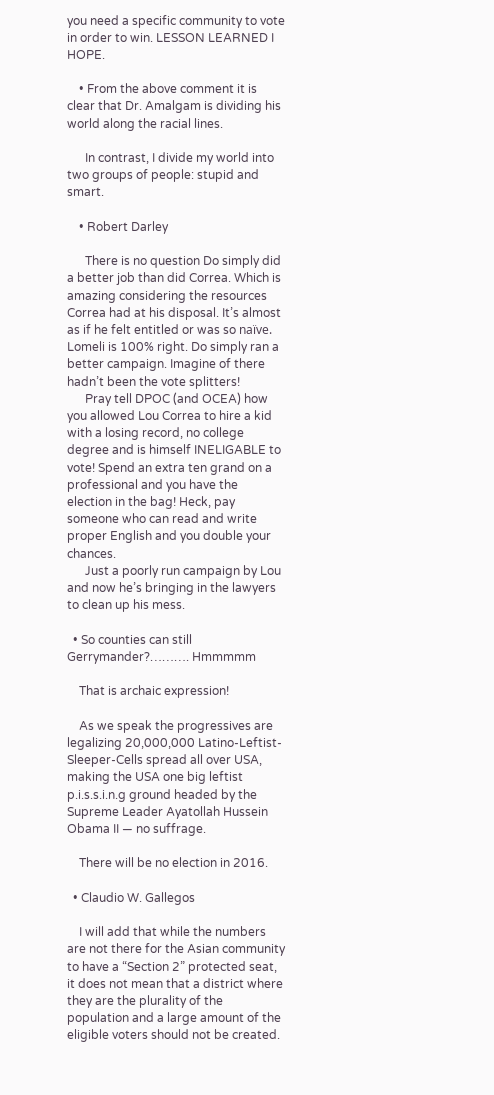you need a specific community to vote in order to win. LESSON LEARNED I HOPE.

    • From the above comment it is clear that Dr. Amalgam is dividing his world along the racial lines.

      In contrast, I divide my world into two groups of people: stupid and smart.

    • Robert Darley

      There is no question Do simply did a better job than did Correa. Which is amazing considering the resources Correa had at his disposal. It’s almost as if he felt entitled or was so naïve. Lomeli is 100% right. Do simply ran a better campaign. Imagine of there hadn’t been the vote splitters!
      Pray tell DPOC (and OCEA) how you allowed Lou Correa to hire a kid with a losing record, no college degree and is himself INELIGABLE to vote! Spend an extra ten grand on a professional and you have the election in the bag! Heck, pay someone who can read and write proper English and you double your chances.
      Just a poorly run campaign by Lou and now he’s bringing in the lawyers to clean up his mess.

  • So counties can still Gerrymander?………. Hmmmmm

    That is archaic expression!

    As we speak the progressives are legalizing 20,000,000 Latino-Leftist-Sleeper-Cells spread all over USA, making the USA one big leftist p.i.s.s.i.n.g ground headed by the Supreme Leader Ayatollah Hussein Obama II — no suffrage.

    There will be no election in 2016.

  • Claudio W. Gallegos

    I will add that while the numbers are not there for the Asian community to have a “Section 2” protected seat, it does not mean that a district where they are the plurality of the population and a large amount of the eligible voters should not be created.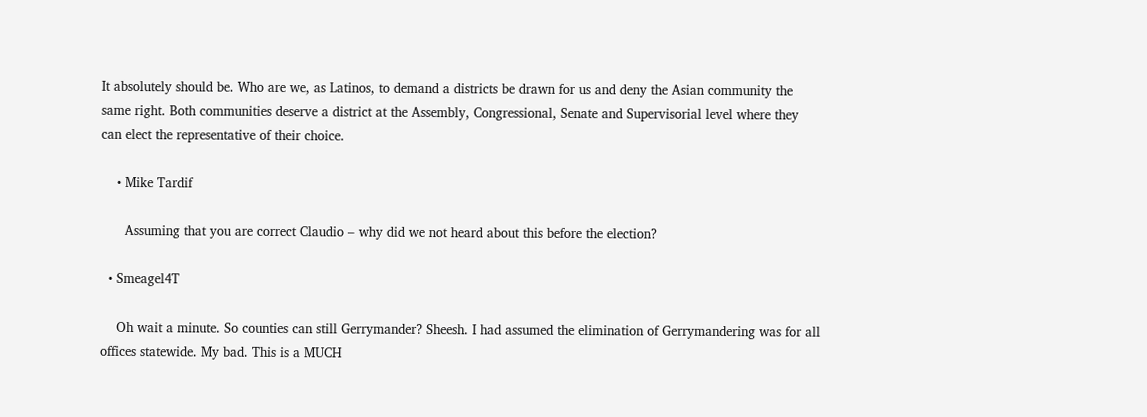It absolutely should be. Who are we, as Latinos, to demand a districts be drawn for us and deny the Asian community the same right. Both communities deserve a district at the Assembly, Congressional, Senate and Supervisorial level where they can elect the representative of their choice.

    • Mike Tardif

      Assuming that you are correct Claudio – why did we not heard about this before the election?

  • Smeagel4T

    Oh wait a minute. So counties can still Gerrymander? Sheesh. I had assumed the elimination of Gerrymandering was for all offices statewide. My bad. This is a MUCH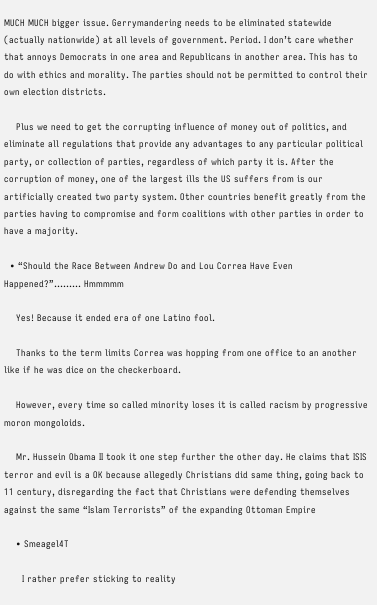MUCH MUCH bigger issue. Gerrymandering needs to be eliminated statewide (actually nationwide) at all levels of government. Period. I don’t care whether that annoys Democrats in one area and Republicans in another area. This has to do with ethics and morality. The parties should not be permitted to control their own election districts.

    Plus we need to get the corrupting influence of money out of politics, and eliminate all regulations that provide any advantages to any particular political party, or collection of parties, regardless of which party it is. After the corruption of money, one of the largest ills the US suffers from is our artificially created two party system. Other countries benefit greatly from the parties having to compromise and form coalitions with other parties in order to have a majority.

  • “Should the Race Between Andrew Do and Lou Correa Have Even Happened?”……… Hmmmmm

    Yes! Because it ended era of one Latino fool.

    Thanks to the term limits Correa was hopping from one office to an another like if he was dice on the checkerboard.

    However, every time so called minority loses it is called racism by progressive moron mongoloids.

    Mr. Hussein Obama II took it one step further the other day. He claims that ISIS terror and evil is a OK because allegedly Christians did same thing, going back to 11 century, disregarding the fact that Christians were defending themselves against the same “Islam Terrorists” of the expanding Ottoman Empire

    • Smeagel4T

      I rather prefer sticking to reality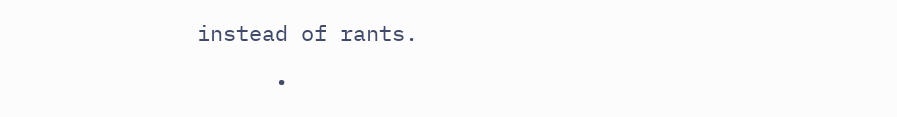instead of rants.

      •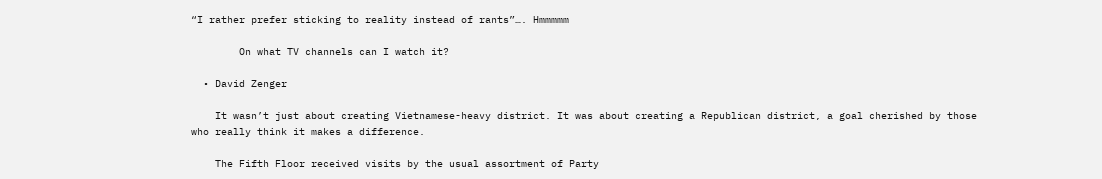“I rather prefer sticking to reality instead of rants”…. Hmmmmm

        On what TV channels can I watch it?

  • David Zenger

    It wasn’t just about creating Vietnamese-heavy district. It was about creating a Republican district, a goal cherished by those who really think it makes a difference.

    The Fifth Floor received visits by the usual assortment of Party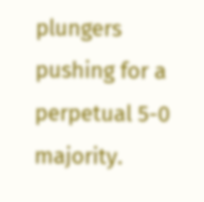plungers pushing for a perpetual 5-0 majority.